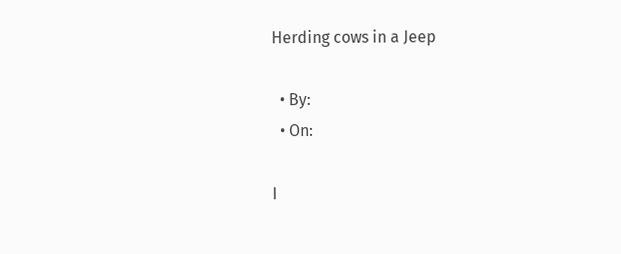Herding cows in a Jeep

  • By:
  • On:

I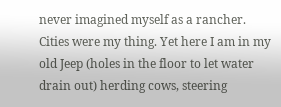never imagined myself as a rancher. Cities were my thing. Yet here I am in my old Jeep (holes in the floor to let water drain out) herding cows, steering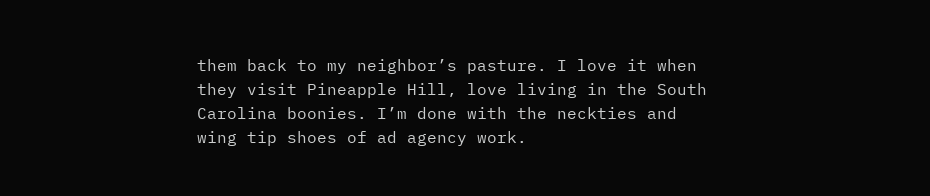them back to my neighbor’s pasture. I love it when they visit Pineapple Hill, love living in the South Carolina boonies. I’m done with the neckties and wing tip shoes of ad agency work.